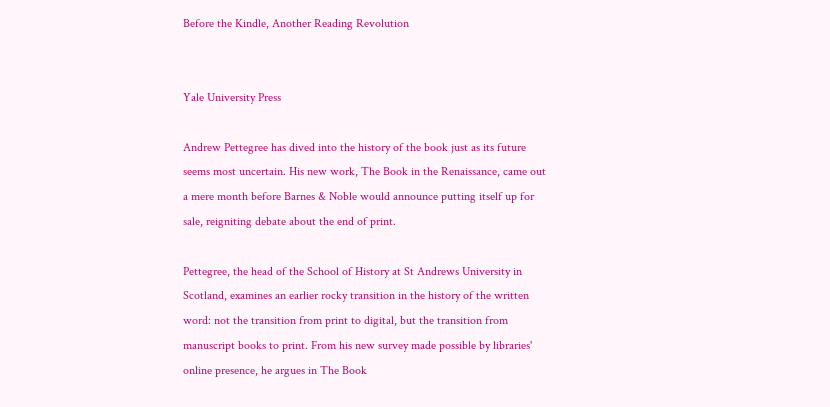Before the Kindle, Another Reading Revolution


Yale University Press

Andrew Pettegree has dived into the history of the book just as its future seems most uncertain. His new work, The Book in the Renaissance, came out a mere month before Barnes & Noble would announce putting itself up for sale, reigniting debate about the end of print.

Pettegree, the head of the School of History at St Andrews University in Scotland, examines an earlier rocky transition in the history of the written word: not the transition from print to digital, but the transition from manuscript books to print. From his new survey made possible by libraries' online presence, he argues in The Book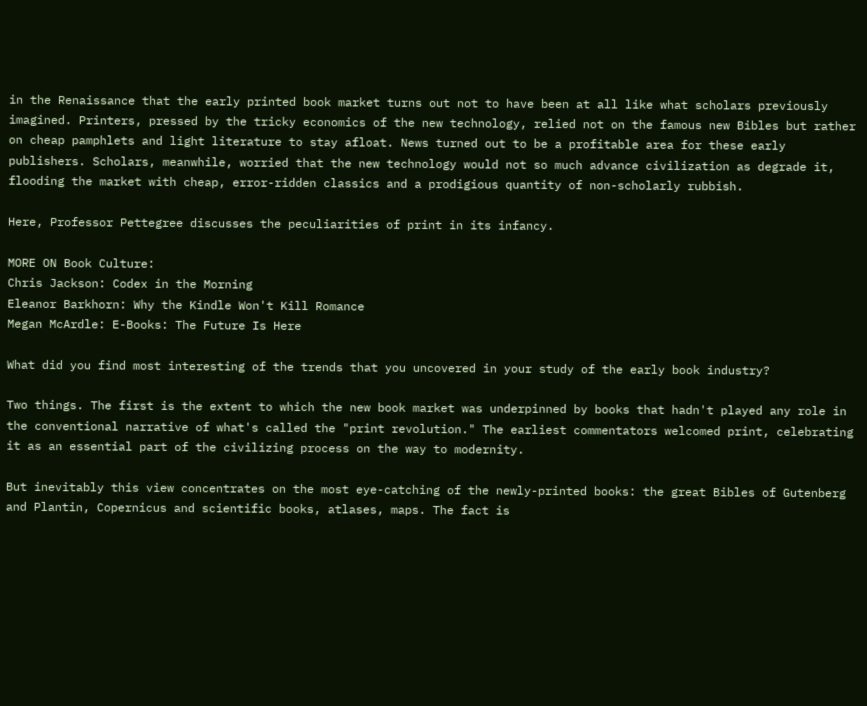in the Renaissance that the early printed book market turns out not to have been at all like what scholars previously imagined. Printers, pressed by the tricky economics of the new technology, relied not on the famous new Bibles but rather on cheap pamphlets and light literature to stay afloat. News turned out to be a profitable area for these early publishers. Scholars, meanwhile, worried that the new technology would not so much advance civilization as degrade it, flooding the market with cheap, error-ridden classics and a prodigious quantity of non-scholarly rubbish.

Here, Professor Pettegree discusses the peculiarities of print in its infancy.

MORE ON Book Culture:
Chris Jackson: Codex in the Morning
Eleanor Barkhorn: Why the Kindle Won't Kill Romance
Megan McArdle: E-Books: The Future Is Here

What did you find most interesting of the trends that you uncovered in your study of the early book industry?

Two things. The first is the extent to which the new book market was underpinned by books that hadn't played any role in the conventional narrative of what's called the "print revolution." The earliest commentators welcomed print, celebrating it as an essential part of the civilizing process on the way to modernity.

But inevitably this view concentrates on the most eye-catching of the newly-printed books: the great Bibles of Gutenberg and Plantin, Copernicus and scientific books, atlases, maps. The fact is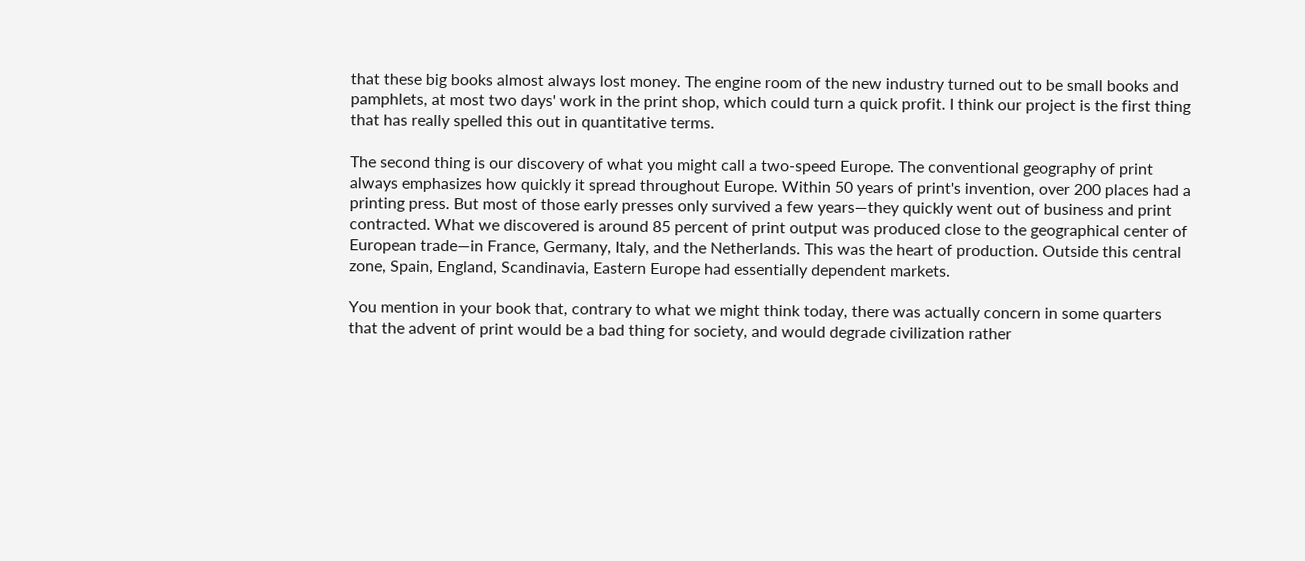that these big books almost always lost money. The engine room of the new industry turned out to be small books and pamphlets, at most two days' work in the print shop, which could turn a quick profit. I think our project is the first thing that has really spelled this out in quantitative terms.

The second thing is our discovery of what you might call a two-speed Europe. The conventional geography of print always emphasizes how quickly it spread throughout Europe. Within 50 years of print's invention, over 200 places had a printing press. But most of those early presses only survived a few years—they quickly went out of business and print contracted. What we discovered is around 85 percent of print output was produced close to the geographical center of European trade—in France, Germany, Italy, and the Netherlands. This was the heart of production. Outside this central zone, Spain, England, Scandinavia, Eastern Europe had essentially dependent markets.

You mention in your book that, contrary to what we might think today, there was actually concern in some quarters that the advent of print would be a bad thing for society, and would degrade civilization rather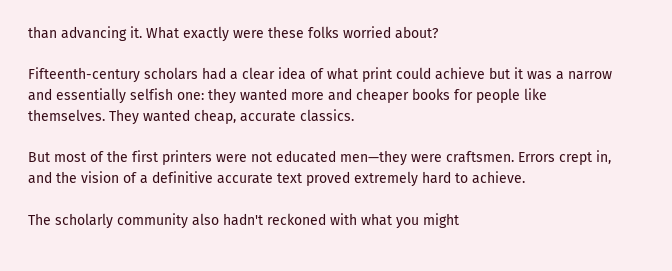than advancing it. What exactly were these folks worried about?

Fifteenth-century scholars had a clear idea of what print could achieve but it was a narrow and essentially selfish one: they wanted more and cheaper books for people like themselves. They wanted cheap, accurate classics.

But most of the first printers were not educated men—they were craftsmen. Errors crept in, and the vision of a definitive accurate text proved extremely hard to achieve.

The scholarly community also hadn't reckoned with what you might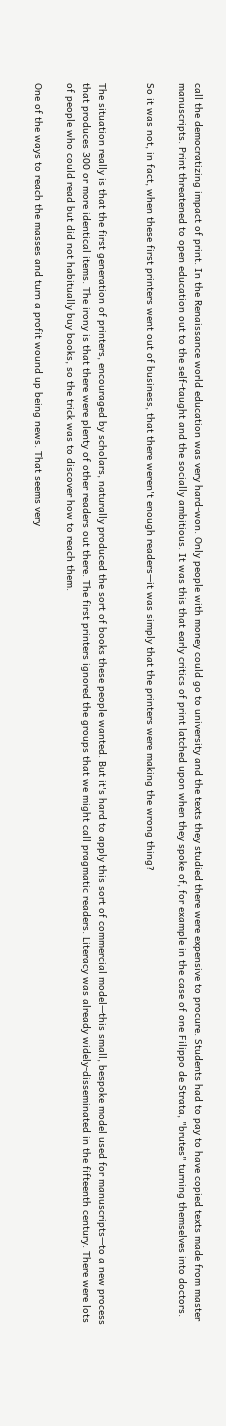call the democratizing impact of print. In the Renaissance world education was very hard-won. Only people with money could go to university and the texts they studied there were expensive to procure. Students had to pay to have copied texts made from master manuscripts. Print threatened to open education out to the self-taught and the socially ambitious. It was this that early critics of print latched upon when they spoke of, for example in the case of one Filippo de Strata, "brutes" turning themselves into doctors.

So it was not, in fact, when these first printers went out of business, that there weren't enough readers—it was simply that the printers were making the wrong thing?


The situation really is that the first generation of printers, encouraged by scholars, naturally produced the sort of books these people wanted. But it's hard to apply this sort of commercial model—this small, bespoke model used for manuscripts—to a new process that produces 300 or more identical items. The irony is that there were plenty of other readers out there. The first printers ignored the groups that we might call pragmatic readers. Literacy was already widely-disseminated in the fifteenth century. There were lots of people who could read but did not habitually buy books, so the trick was to discover how to reach them.

One of the ways to reach the masses and turn a profit wound up being news. That seems very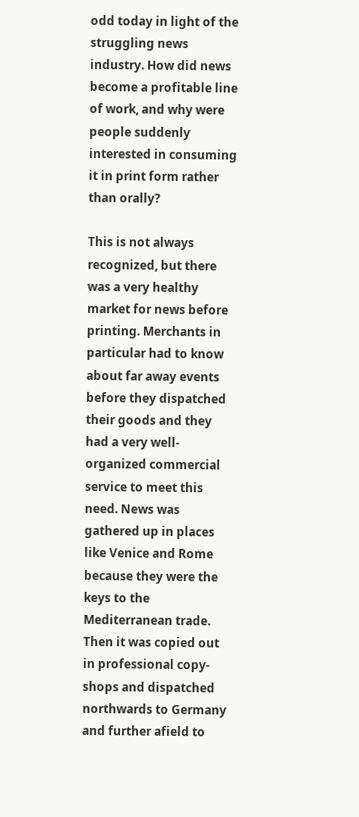odd today in light of the struggling news industry. How did news become a profitable line of work, and why were people suddenly interested in consuming it in print form rather than orally?

This is not always recognized, but there was a very healthy market for news before printing. Merchants in particular had to know about far away events before they dispatched their goods and they had a very well-organized commercial service to meet this need. News was gathered up in places like Venice and Rome because they were the keys to the Mediterranean trade. Then it was copied out in professional copy-shops and dispatched northwards to Germany and further afield to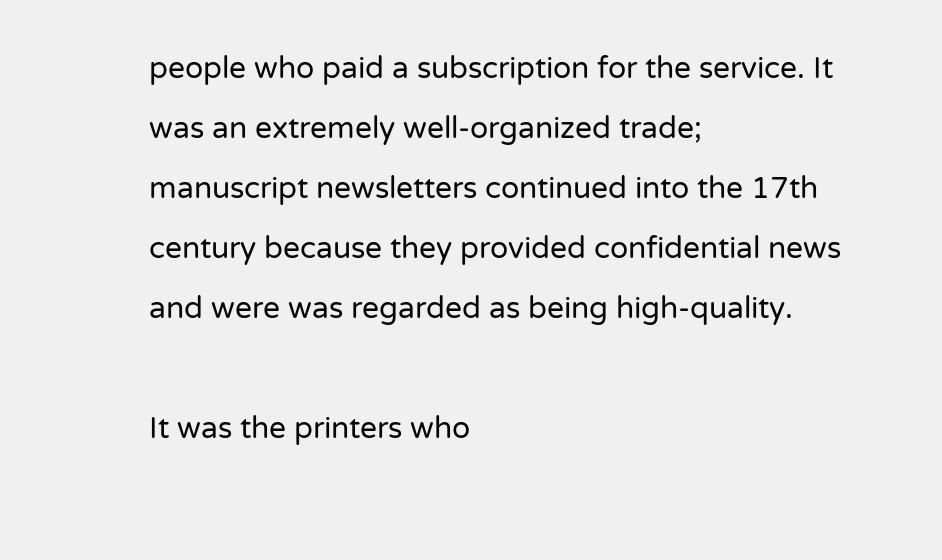people who paid a subscription for the service. It was an extremely well-organized trade; manuscript newsletters continued into the 17th century because they provided confidential news and were was regarded as being high-quality.

It was the printers who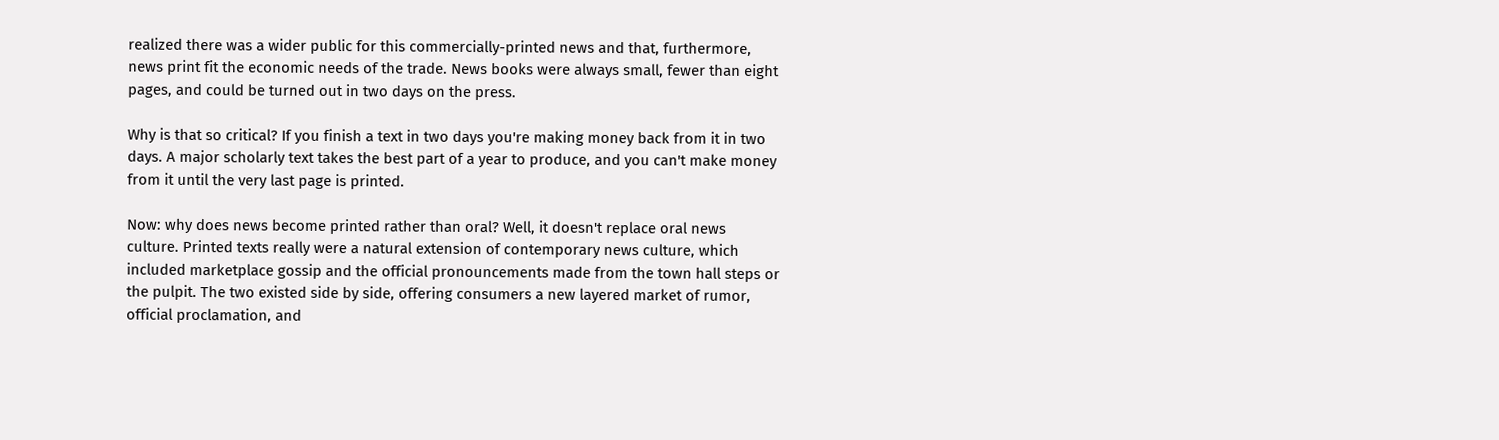realized there was a wider public for this commercially-printed news and that, furthermore, news print fit the economic needs of the trade. News books were always small, fewer than eight pages, and could be turned out in two days on the press.

Why is that so critical? If you finish a text in two days you're making money back from it in two days. A major scholarly text takes the best part of a year to produce, and you can't make money from it until the very last page is printed.

Now: why does news become printed rather than oral? Well, it doesn't replace oral news culture. Printed texts really were a natural extension of contemporary news culture, which included marketplace gossip and the official pronouncements made from the town hall steps or the pulpit. The two existed side by side, offering consumers a new layered market of rumor, official proclamation, and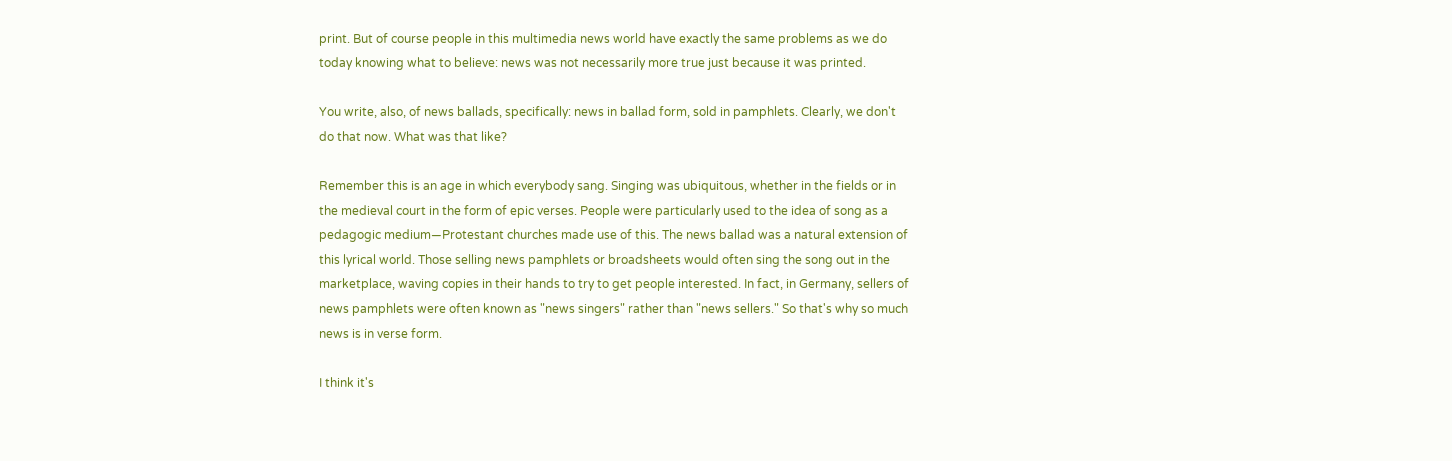print. But of course people in this multimedia news world have exactly the same problems as we do today knowing what to believe: news was not necessarily more true just because it was printed.

You write, also, of news ballads, specifically: news in ballad form, sold in pamphlets. Clearly, we don't do that now. What was that like?

Remember this is an age in which everybody sang. Singing was ubiquitous, whether in the fields or in the medieval court in the form of epic verses. People were particularly used to the idea of song as a pedagogic medium—Protestant churches made use of this. The news ballad was a natural extension of this lyrical world. Those selling news pamphlets or broadsheets would often sing the song out in the marketplace, waving copies in their hands to try to get people interested. In fact, in Germany, sellers of news pamphlets were often known as "news singers" rather than "news sellers." So that's why so much news is in verse form.

I think it's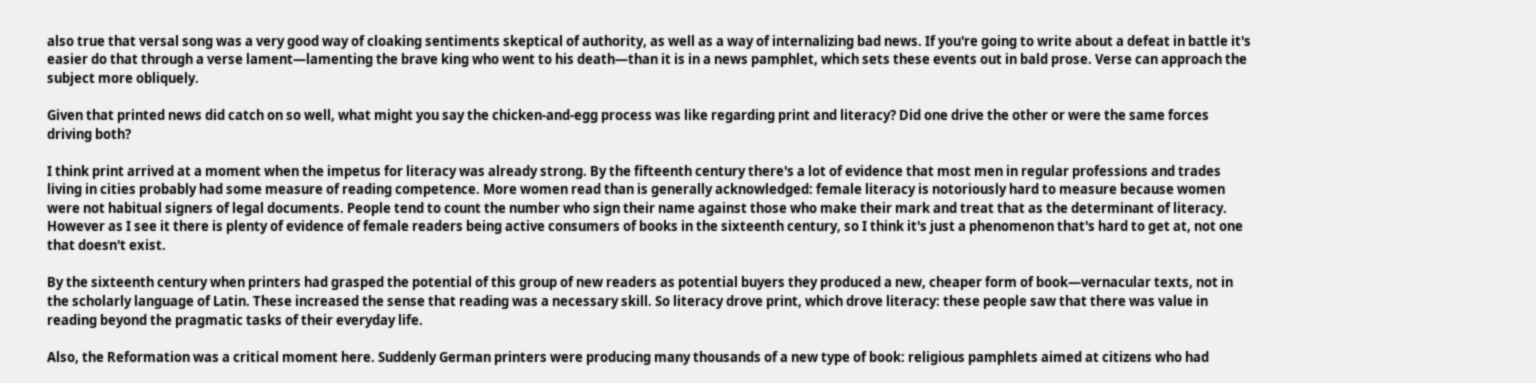also true that versal song was a very good way of cloaking sentiments skeptical of authority, as well as a way of internalizing bad news. If you're going to write about a defeat in battle it's easier do that through a verse lament—lamenting the brave king who went to his death—than it is in a news pamphlet, which sets these events out in bald prose. Verse can approach the subject more obliquely.

Given that printed news did catch on so well, what might you say the chicken-and-egg process was like regarding print and literacy? Did one drive the other or were the same forces driving both?

I think print arrived at a moment when the impetus for literacy was already strong. By the fifteenth century there's a lot of evidence that most men in regular professions and trades living in cities probably had some measure of reading competence. More women read than is generally acknowledged: female literacy is notoriously hard to measure because women were not habitual signers of legal documents. People tend to count the number who sign their name against those who make their mark and treat that as the determinant of literacy. However as I see it there is plenty of evidence of female readers being active consumers of books in the sixteenth century, so I think it's just a phenomenon that's hard to get at, not one that doesn't exist.

By the sixteenth century when printers had grasped the potential of this group of new readers as potential buyers they produced a new, cheaper form of book—vernacular texts, not in the scholarly language of Latin. These increased the sense that reading was a necessary skill. So literacy drove print, which drove literacy: these people saw that there was value in reading beyond the pragmatic tasks of their everyday life.

Also, the Reformation was a critical moment here. Suddenly German printers were producing many thousands of a new type of book: religious pamphlets aimed at citizens who had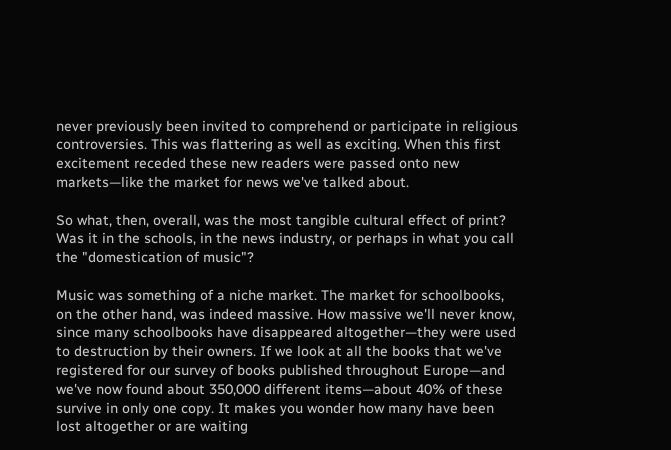never previously been invited to comprehend or participate in religious controversies. This was flattering as well as exciting. When this first excitement receded these new readers were passed onto new markets—like the market for news we've talked about.

So what, then, overall, was the most tangible cultural effect of print? Was it in the schools, in the news industry, or perhaps in what you call the "domestication of music"?

Music was something of a niche market. The market for schoolbooks, on the other hand, was indeed massive. How massive we'll never know, since many schoolbooks have disappeared altogether—they were used to destruction by their owners. If we look at all the books that we've registered for our survey of books published throughout Europe—and we've now found about 350,000 different items—about 40% of these survive in only one copy. It makes you wonder how many have been lost altogether or are waiting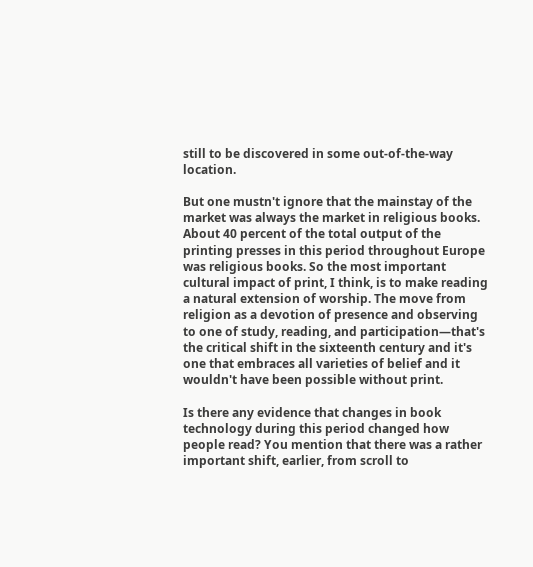still to be discovered in some out-of-the-way location.

But one mustn't ignore that the mainstay of the market was always the market in religious books. About 40 percent of the total output of the printing presses in this period throughout Europe was religious books. So the most important cultural impact of print, I think, is to make reading a natural extension of worship. The move from religion as a devotion of presence and observing to one of study, reading, and participation—that's the critical shift in the sixteenth century and it's one that embraces all varieties of belief and it wouldn't have been possible without print.

Is there any evidence that changes in book technology during this period changed how people read? You mention that there was a rather important shift, earlier, from scroll to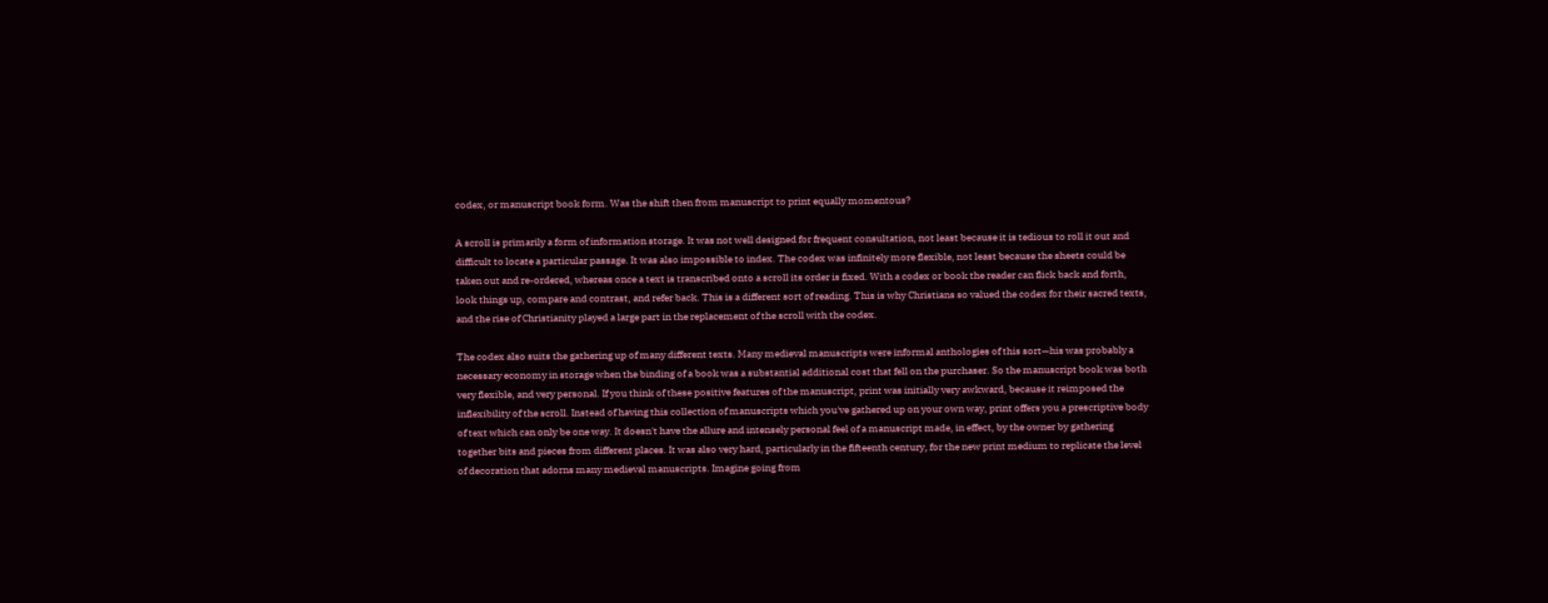codex, or manuscript book form. Was the shift then from manuscript to print equally momentous?

A scroll is primarily a form of information storage. It was not well designed for frequent consultation, not least because it is tedious to roll it out and difficult to locate a particular passage. It was also impossible to index. The codex was infinitely more flexible, not least because the sheets could be taken out and re-ordered, whereas once a text is transcribed onto a scroll its order is fixed. With a codex or book the reader can flick back and forth, look things up, compare and contrast, and refer back. This is a different sort of reading. This is why Christians so valued the codex for their sacred texts, and the rise of Christianity played a large part in the replacement of the scroll with the codex.

The codex also suits the gathering up of many different texts. Many medieval manuscripts were informal anthologies of this sort—his was probably a necessary economy in storage when the binding of a book was a substantial additional cost that fell on the purchaser. So the manuscript book was both very flexible, and very personal. If you think of these positive features of the manuscript, print was initially very awkward, because it reimposed the inflexibility of the scroll. Instead of having this collection of manuscripts which you've gathered up on your own way, print offers you a prescriptive body of text which can only be one way. It doesn't have the allure and intensely personal feel of a manuscript made, in effect, by the owner by gathering together bits and pieces from different places. It was also very hard, particularly in the fifteenth century, for the new print medium to replicate the level of decoration that adorns many medieval manuscripts. Imagine going from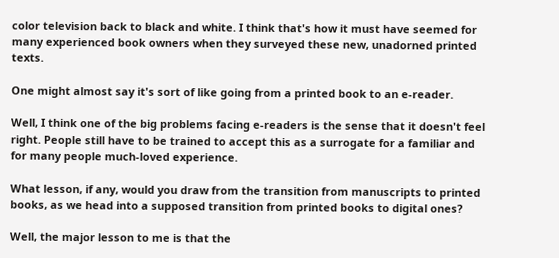color television back to black and white. I think that's how it must have seemed for many experienced book owners when they surveyed these new, unadorned printed texts.

One might almost say it's sort of like going from a printed book to an e-reader.

Well, I think one of the big problems facing e-readers is the sense that it doesn't feel right. People still have to be trained to accept this as a surrogate for a familiar and for many people much-loved experience.

What lesson, if any, would you draw from the transition from manuscripts to printed books, as we head into a supposed transition from printed books to digital ones?

Well, the major lesson to me is that the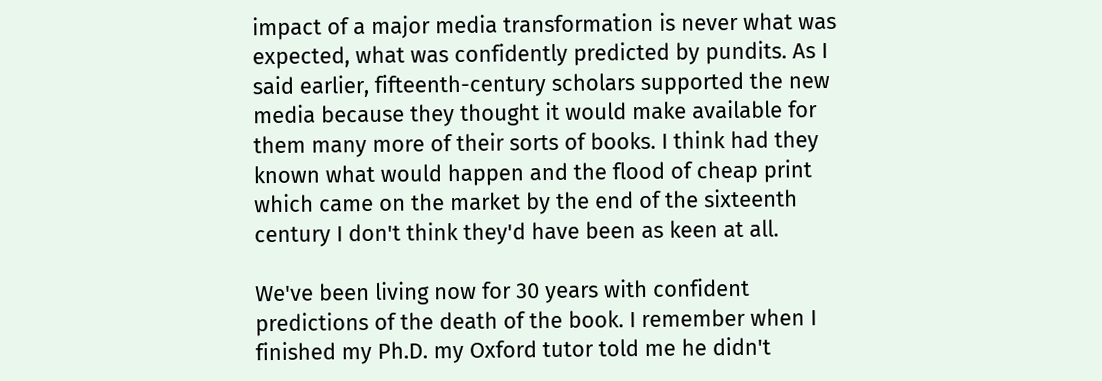impact of a major media transformation is never what was expected, what was confidently predicted by pundits. As I said earlier, fifteenth-century scholars supported the new media because they thought it would make available for them many more of their sorts of books. I think had they known what would happen and the flood of cheap print which came on the market by the end of the sixteenth century I don't think they'd have been as keen at all.

We've been living now for 30 years with confident predictions of the death of the book. I remember when I finished my Ph.D. my Oxford tutor told me he didn't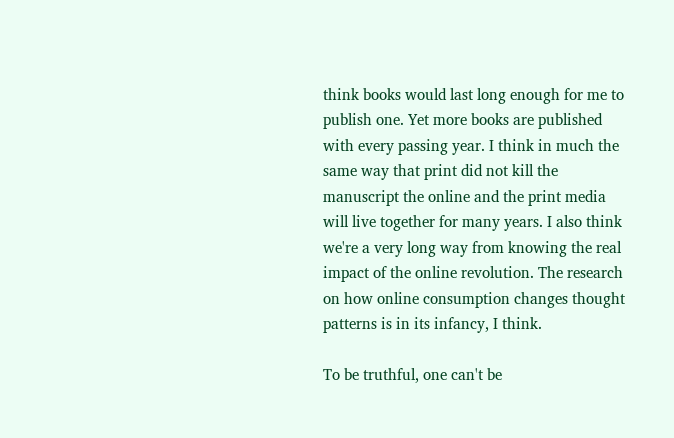think books would last long enough for me to publish one. Yet more books are published with every passing year. I think in much the same way that print did not kill the manuscript the online and the print media will live together for many years. I also think we're a very long way from knowing the real impact of the online revolution. The research on how online consumption changes thought patterns is in its infancy, I think.

To be truthful, one can't be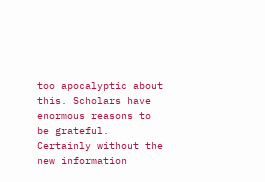too apocalyptic about this. Scholars have enormous reasons to be grateful. Certainly without the new information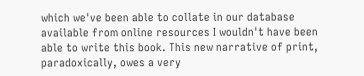which we've been able to collate in our database available from online resources I wouldn't have been able to write this book. This new narrative of print, paradoxically, owes a very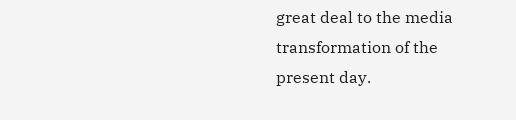great deal to the media transformation of the present day.